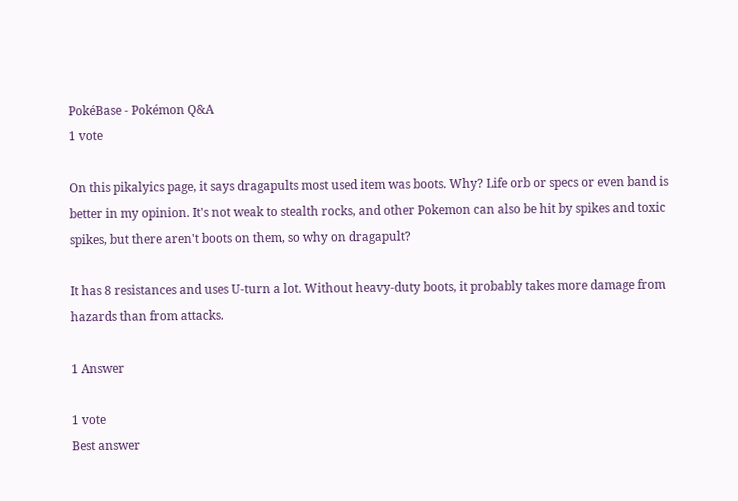PokéBase - Pokémon Q&A
1 vote

On this pikalyics page, it says dragapults most used item was boots. Why? Life orb or specs or even band is better in my opinion. It's not weak to stealth rocks, and other Pokemon can also be hit by spikes and toxic spikes, but there aren't boots on them, so why on dragapult?

It has 8 resistances and uses U-turn a lot. Without heavy-duty boots, it probably takes more damage from hazards than from attacks.

1 Answer

1 vote
Best answer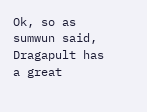Ok, so as sumwun said, Dragapult has a great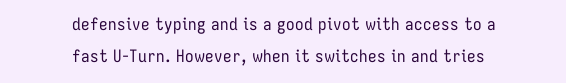defensive typing and is a good pivot with access to a fast U-Turn. However, when it switches in and tries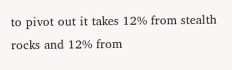to pivot out it takes 12% from stealth rocks and 12% from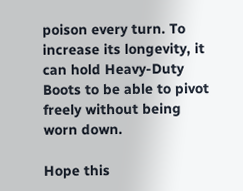poison every turn. To increase its longevity, it can hold Heavy-Duty Boots to be able to pivot freely without being worn down.

Hope this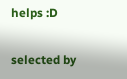helps :D

selected by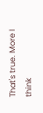That's true. More I think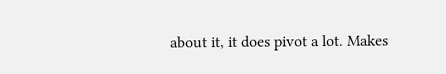about it, it does pivot a lot. Makes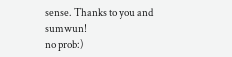sense. Thanks to you and sumwun!
no prob:)